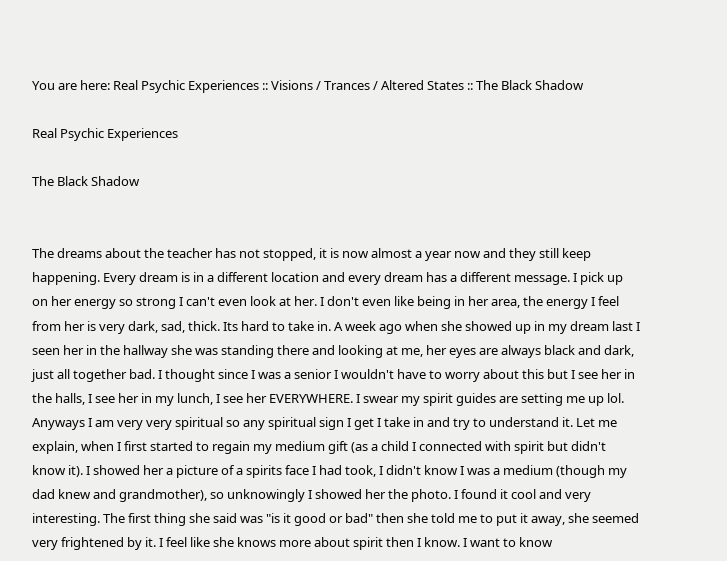You are here: Real Psychic Experiences :: Visions / Trances / Altered States :: The Black Shadow

Real Psychic Experiences

The Black Shadow


The dreams about the teacher has not stopped, it is now almost a year now and they still keep happening. Every dream is in a different location and every dream has a different message. I pick up on her energy so strong I can't even look at her. I don't even like being in her area, the energy I feel from her is very dark, sad, thick. Its hard to take in. A week ago when she showed up in my dream last I seen her in the hallway she was standing there and looking at me, her eyes are always black and dark, just all together bad. I thought since I was a senior I wouldn't have to worry about this but I see her in the halls, I see her in my lunch, I see her EVERYWHERE. I swear my spirit guides are setting me up lol. Anyways I am very very spiritual so any spiritual sign I get I take in and try to understand it. Let me explain, when I first started to regain my medium gift (as a child I connected with spirit but didn't know it). I showed her a picture of a spirits face I had took, I didn't know I was a medium (though my dad knew and grandmother), so unknowingly I showed her the photo. I found it cool and very interesting. The first thing she said was "is it good or bad" then she told me to put it away, she seemed very frightened by it. I feel like she knows more about spirit then I know. I want to know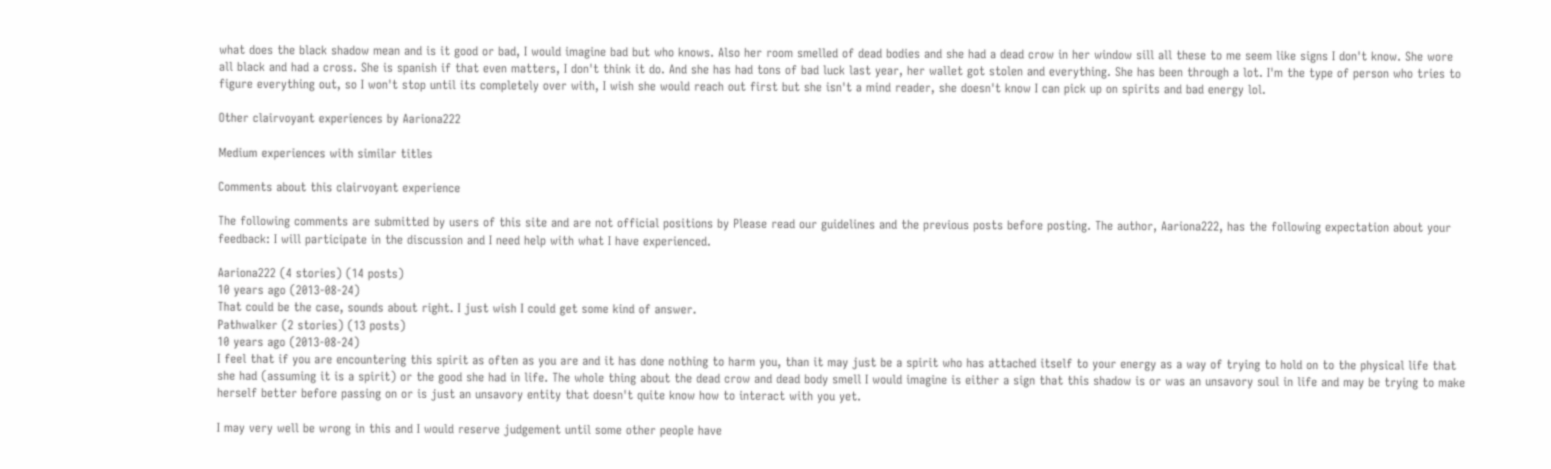what does the black shadow mean and is it good or bad, I would imagine bad but who knows. Also her room smelled of dead bodies and she had a dead crow in her window sill all these to me seem like signs I don't know. She wore all black and had a cross. She is spanish if that even matters, I don't think it do. And she has had tons of bad luck last year, her wallet got stolen and everything. She has been through a lot. I'm the type of person who tries to figure everything out, so I won't stop until its completely over with, I wish she would reach out first but she isn't a mind reader, she doesn't know I can pick up on spirits and bad energy lol.

Other clairvoyant experiences by Aariona222

Medium experiences with similar titles

Comments about this clairvoyant experience

The following comments are submitted by users of this site and are not official positions by Please read our guidelines and the previous posts before posting. The author, Aariona222, has the following expectation about your feedback: I will participate in the discussion and I need help with what I have experienced.

Aariona222 (4 stories) (14 posts)
10 years ago (2013-08-24)
That could be the case, sounds about right. I just wish I could get some kind of answer.
Pathwalker (2 stories) (13 posts)
10 years ago (2013-08-24)
I feel that if you are encountering this spirit as often as you are and it has done nothing to harm you, than it may just be a spirit who has attached itself to your energy as a way of trying to hold on to the physical life that she had (assuming it is a spirit) or the good she had in life. The whole thing about the dead crow and dead body smell I would imagine is either a sign that this shadow is or was an unsavory soul in life and may be trying to make herself better before passing on or is just an unsavory entity that doesn't quite know how to interact with you yet.

I may very well be wrong in this and I would reserve judgement until some other people have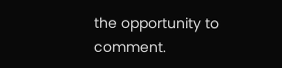the opportunity to comment.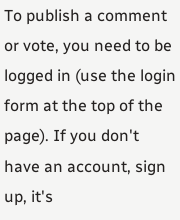To publish a comment or vote, you need to be logged in (use the login form at the top of the page). If you don't have an account, sign up, it's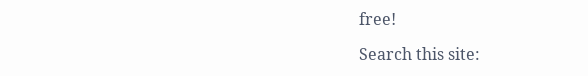free!

Search this site: